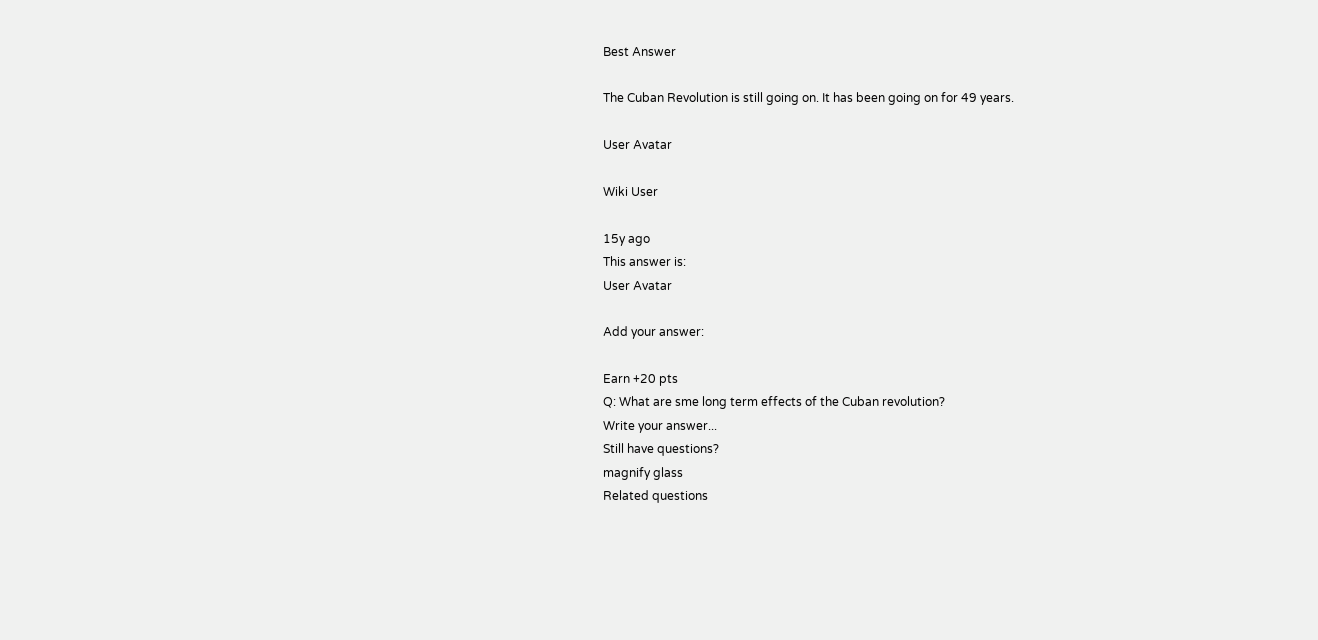Best Answer

The Cuban Revolution is still going on. It has been going on for 49 years.

User Avatar

Wiki User

15y ago
This answer is:
User Avatar

Add your answer:

Earn +20 pts
Q: What are sme long term effects of the Cuban revolution?
Write your answer...
Still have questions?
magnify glass
Related questions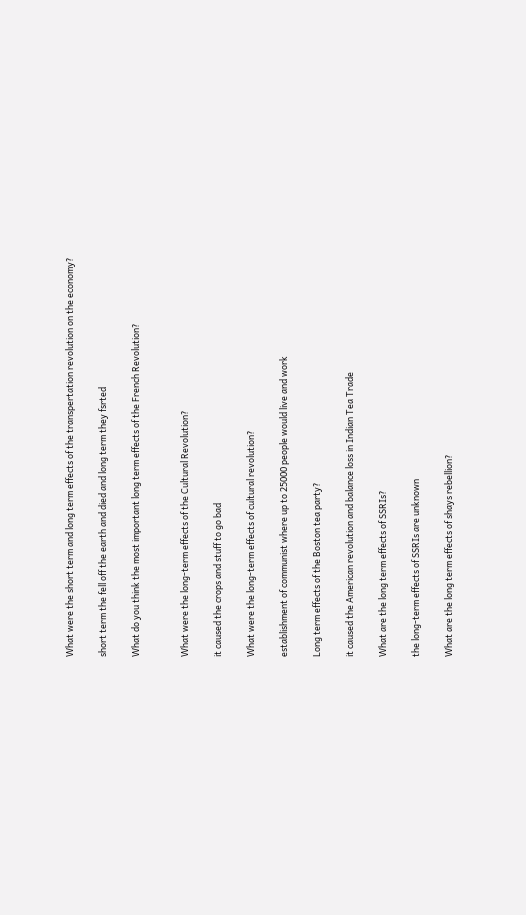What were the short term and long term effects of the transpertation revolution on the economy?

short term the fell off the earth and died and long term they fsrted

What do you think the most important long term effects of the French Revolution?


What were the long-term effects of the Cultural Revolution?

it caused the crops and stuff to go bad

What were the long-term effects of cultural revolution?

establishment of communist where up to 25000 people would live and work

Long term effects of the Boston tea party?

it caused the American revolution and balance loss in Indian Tea Trade

What are the long term effects of SSRIs?

the long-term effects of SSRIs are unknown

What are the long term effects of shays rebellion?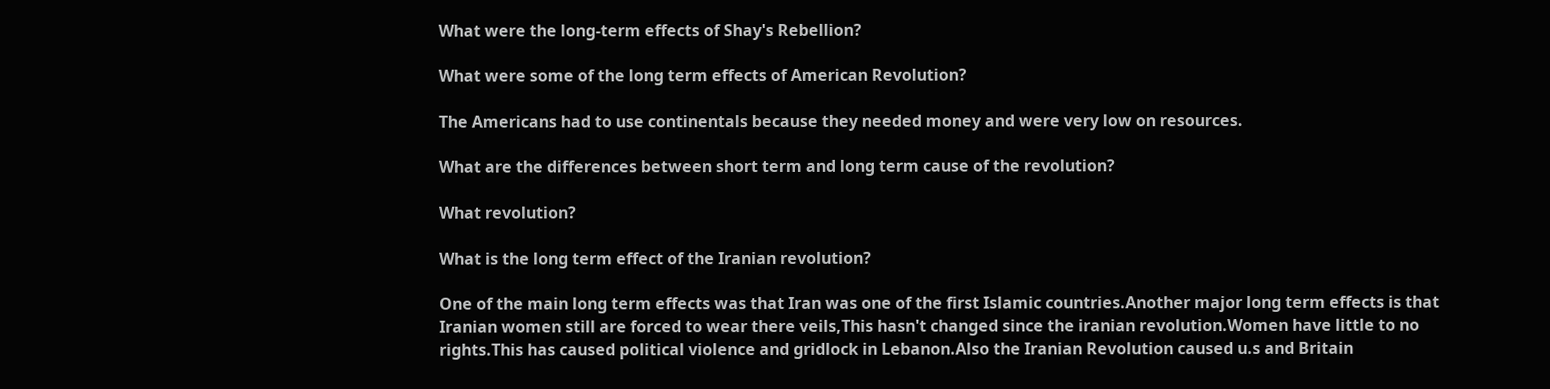What were the long-term effects of Shay's Rebellion?

What were some of the long term effects of American Revolution?

The Americans had to use continentals because they needed money and were very low on resources.

What are the differences between short term and long term cause of the revolution?

What revolution?

What is the long term effect of the Iranian revolution?

One of the main long term effects was that Iran was one of the first Islamic countries.Another major long term effects is that Iranian women still are forced to wear there veils,This hasn't changed since the iranian revolution.Women have little to no rights.This has caused political violence and gridlock in Lebanon.Also the Iranian Revolution caused u.s and Britain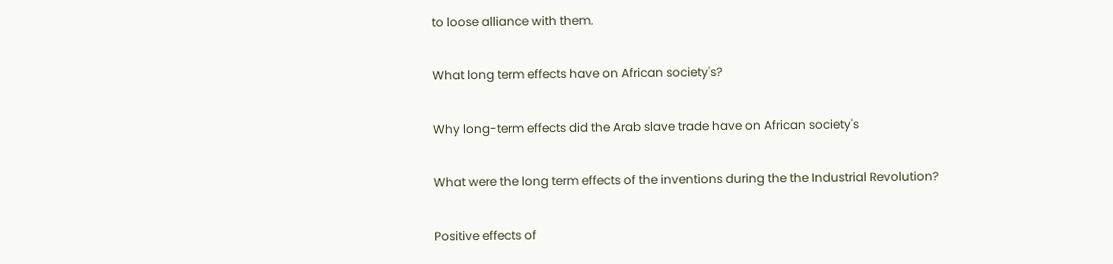to loose alliance with them.

What long term effects have on African society's?

Why long-term effects did the Arab slave trade have on African society's

What were the long term effects of the inventions during the the Industrial Revolution?

Positive effects of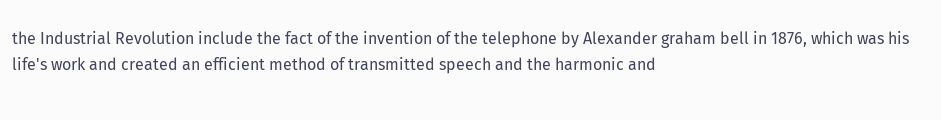the Industrial Revolution include the fact of the invention of the telephone by Alexander graham bell in 1876, which was his life's work and created an efficient method of transmitted speech and the harmonic and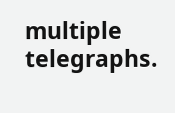multiple telegraphs.